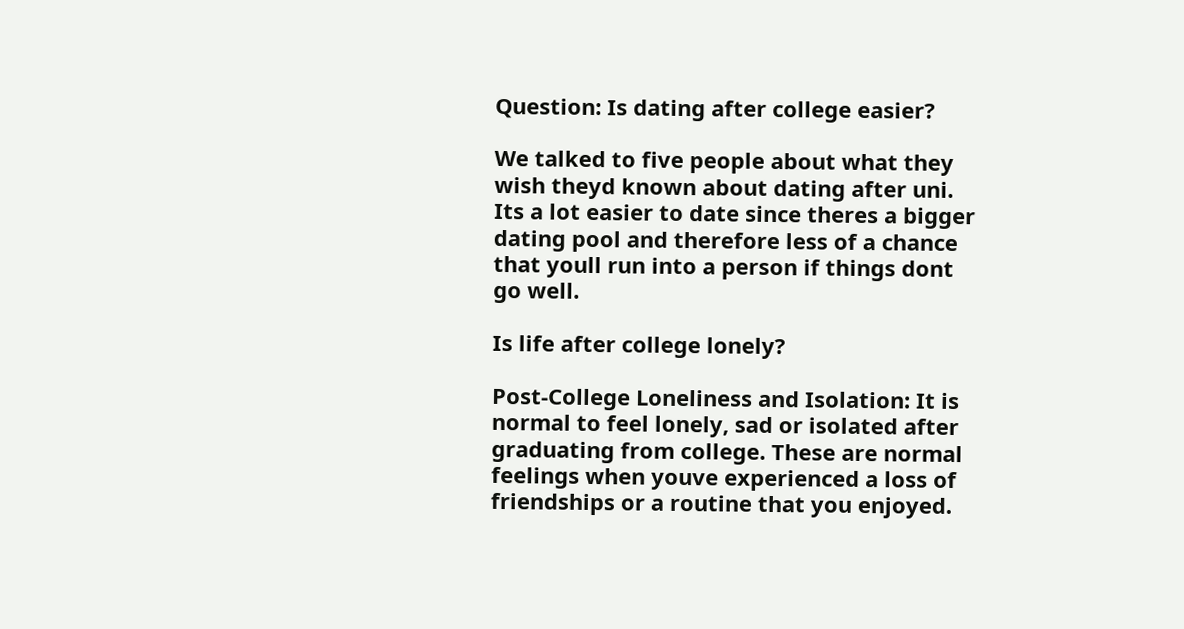Question: Is dating after college easier?

We talked to five people about what they wish theyd known about dating after uni. Its a lot easier to date since theres a bigger dating pool and therefore less of a chance that youll run into a person if things dont go well.

Is life after college lonely?

Post-College Loneliness and Isolation: It is normal to feel lonely, sad or isolated after graduating from college. These are normal feelings when youve experienced a loss of friendships or a routine that you enjoyed.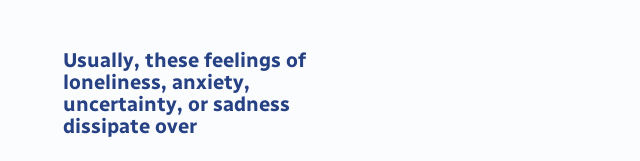Usually, these feelings of loneliness, anxiety, uncertainty, or sadness dissipate over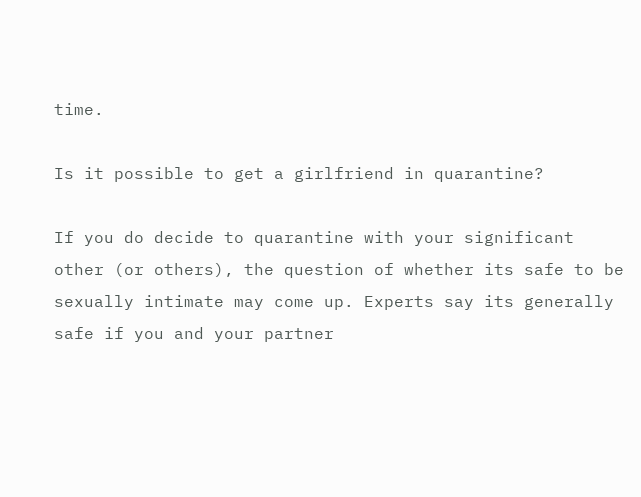time.

Is it possible to get a girlfriend in quarantine?

If you do decide to quarantine with your significant other (or others), the question of whether its safe to be sexually intimate may come up. Experts say its generally safe if you and your partner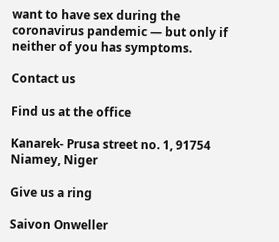want to have sex during the coronavirus pandemic — but only if neither of you has symptoms.

Contact us

Find us at the office

Kanarek- Prusa street no. 1, 91754 Niamey, Niger

Give us a ring

Saivon Onweller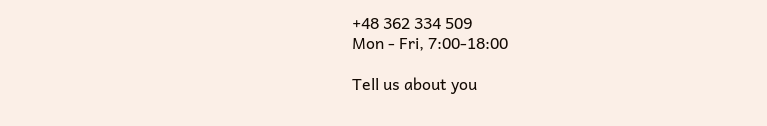+48 362 334 509
Mon - Fri, 7:00-18:00

Tell us about you